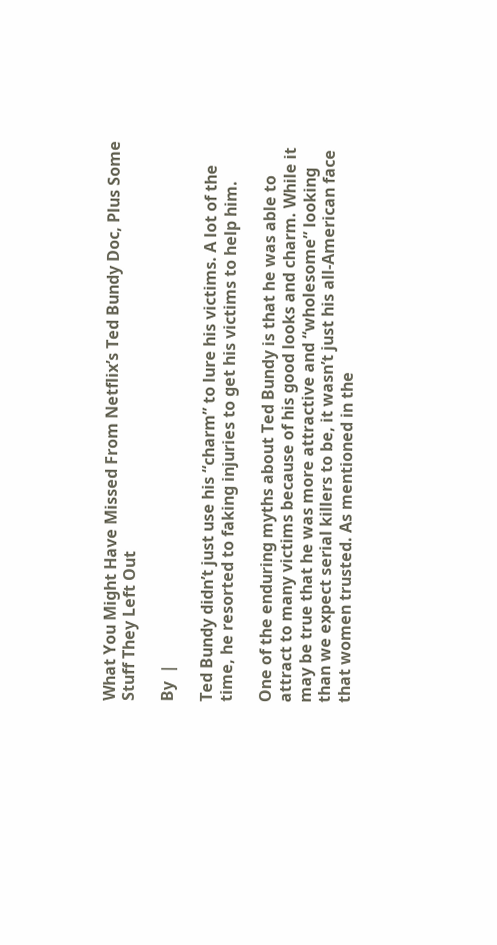What You Might Have Missed From Netflix’s Ted Bundy Doc, Plus Some Stuff They Left Out

By  |

Ted Bundy didn’t just use his “charm” to lure his victims. A lot of the time, he resorted to faking injuries to get his victims to help him.

One of the enduring myths about Ted Bundy is that he was able to attract to many victims because of his good looks and charm. While it may be true that he was more attractive and “wholesome” looking than we expect serial killers to be, it wasn’t just his all-American face that women trusted. As mentioned in the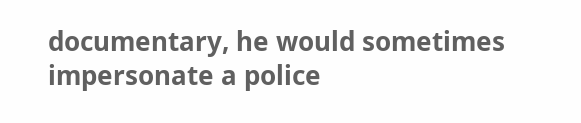documentary, he would sometimes impersonate a police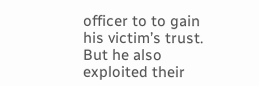officer to to gain his victim’s trust. But he also exploited their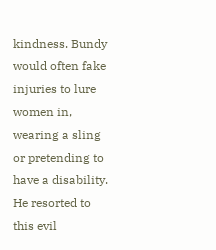kindness. Bundy would often fake injuries to lure women in, wearing a sling or pretending to have a disability. He resorted to this evil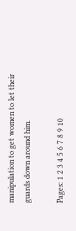manipulation to get women to let their guards down around him.

Pages: 1 2 3 4 5 6 7 8 9 10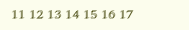11 12 13 14 15 16 17